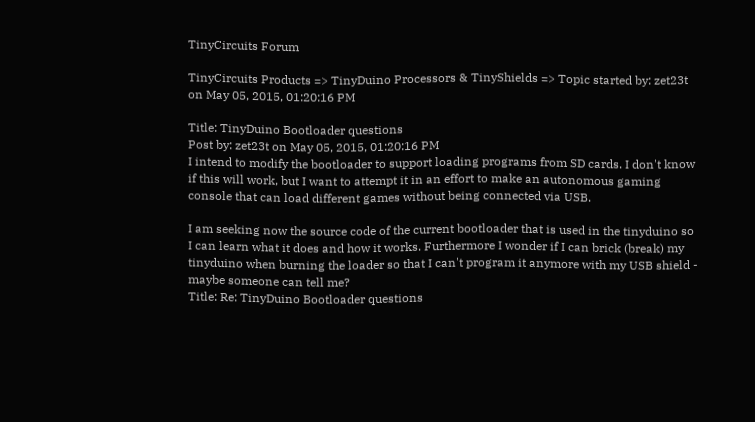TinyCircuits Forum

TinyCircuits Products => TinyDuino Processors & TinyShields => Topic started by: zet23t on May 05, 2015, 01:20:16 PM

Title: TinyDuino Bootloader questions
Post by: zet23t on May 05, 2015, 01:20:16 PM
I intend to modify the bootloader to support loading programs from SD cards. I don't know if this will work, but I want to attempt it in an effort to make an autonomous gaming console that can load different games without being connected via USB.

I am seeking now the source code of the current bootloader that is used in the tinyduino so I can learn what it does and how it works. Furthermore I wonder if I can brick (break) my tinyduino when burning the loader so that I can't program it anymore with my USB shield - maybe someone can tell me?
Title: Re: TinyDuino Bootloader questions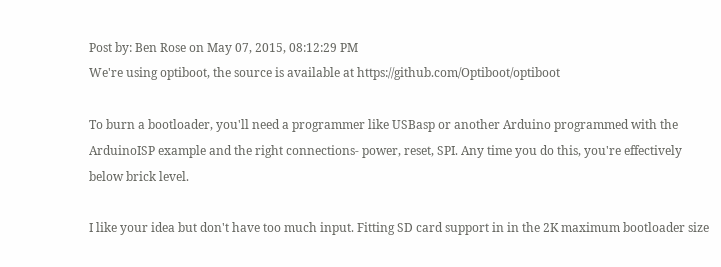Post by: Ben Rose on May 07, 2015, 08:12:29 PM
We're using optiboot, the source is available at https://github.com/Optiboot/optiboot

To burn a bootloader, you'll need a programmer like USBasp or another Arduino programmed with the ArduinoISP example and the right connections- power, reset, SPI. Any time you do this, you're effectively below brick level.

I like your idea but don't have too much input. Fitting SD card support in in the 2K maximum bootloader size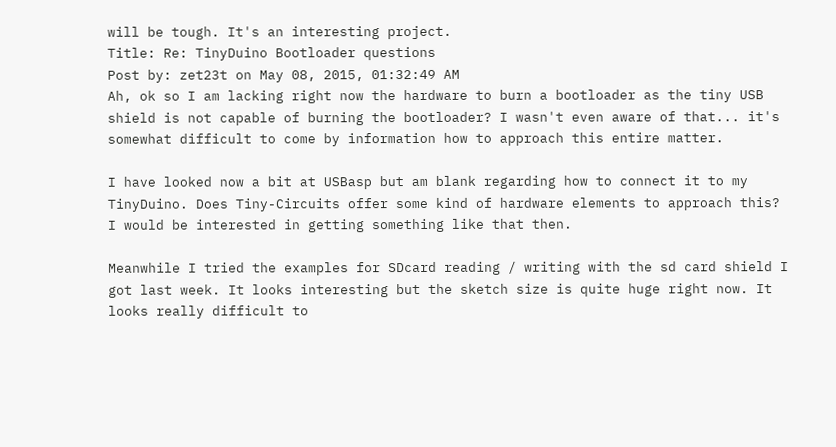will be tough. It's an interesting project.
Title: Re: TinyDuino Bootloader questions
Post by: zet23t on May 08, 2015, 01:32:49 AM
Ah, ok so I am lacking right now the hardware to burn a bootloader as the tiny USB shield is not capable of burning the bootloader? I wasn't even aware of that... it's somewhat difficult to come by information how to approach this entire matter.

I have looked now a bit at USBasp but am blank regarding how to connect it to my TinyDuino. Does Tiny-Circuits offer some kind of hardware elements to approach this? I would be interested in getting something like that then.

Meanwhile I tried the examples for SDcard reading / writing with the sd card shield I got last week. It looks interesting but the sketch size is quite huge right now. It looks really difficult to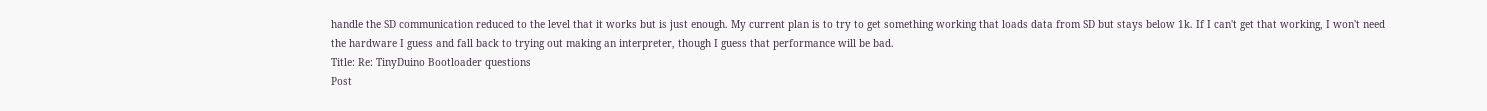handle the SD communication reduced to the level that it works but is just enough. My current plan is to try to get something working that loads data from SD but stays below 1k. If I can't get that working, I won't need the hardware I guess and fall back to trying out making an interpreter, though I guess that performance will be bad.
Title: Re: TinyDuino Bootloader questions
Post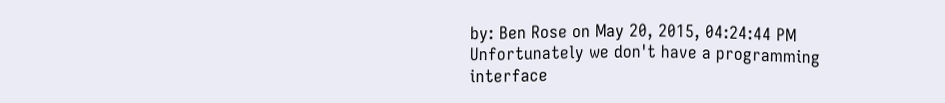by: Ben Rose on May 20, 2015, 04:24:44 PM
Unfortunately we don't have a programming interface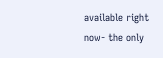available right now- the only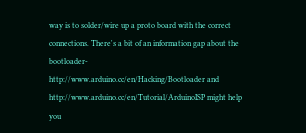way is to solder/wire up a proto board with the correct connections. There's a bit of an information gap about the bootloader- http://www.arduino.cc/en/Hacking/Bootloader and http://www.arduino.cc/en/Tutorial/ArduinoISP might help you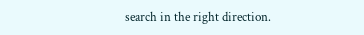search in the right direction.